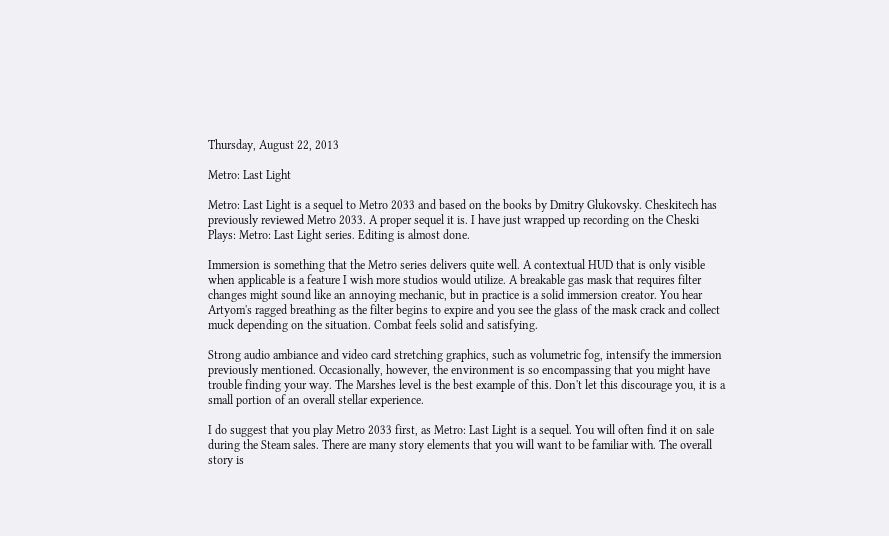Thursday, August 22, 2013

Metro: Last Light

Metro: Last Light is a sequel to Metro 2033 and based on the books by Dmitry Glukovsky. Cheskitech has previously reviewed Metro 2033. A proper sequel it is. I have just wrapped up recording on the Cheski Plays: Metro: Last Light series. Editing is almost done.

Immersion is something that the Metro series delivers quite well. A contextual HUD that is only visible when applicable is a feature I wish more studios would utilize. A breakable gas mask that requires filter changes might sound like an annoying mechanic, but in practice is a solid immersion creator. You hear Artyom's ragged breathing as the filter begins to expire and you see the glass of the mask crack and collect muck depending on the situation. Combat feels solid and satisfying.

Strong audio ambiance and video card stretching graphics, such as volumetric fog, intensify the immersion previously mentioned. Occasionally, however, the environment is so encompassing that you might have trouble finding your way. The Marshes level is the best example of this. Don't let this discourage you, it is a small portion of an overall stellar experience.

I do suggest that you play Metro 2033 first, as Metro: Last Light is a sequel. You will often find it on sale during the Steam sales. There are many story elements that you will want to be familiar with. The overall story is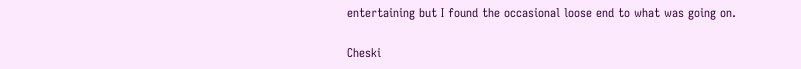entertaining but I found the occasional loose end to what was going on.

Cheski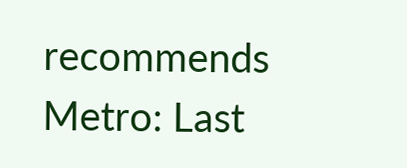recommends Metro: Last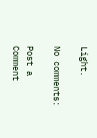Light.

No comments:

Post a Comment